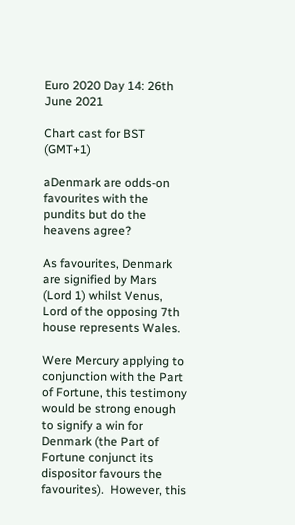Euro 2020 Day 14: 26th June 2021

Chart cast for BST (GMT+1)

aDenmark are odds-on favourites with the pundits but do the heavens agree?

As favourites, Denmark are signified by Mars (Lord 1) whilst Venus, Lord of the opposing 7th house represents Wales.

Were Mercury applying to conjunction with the Part of Fortune, this testimony would be strong enough to signify a win for Denmark (the Part of Fortune conjunct its dispositor favours the favourites).  However, this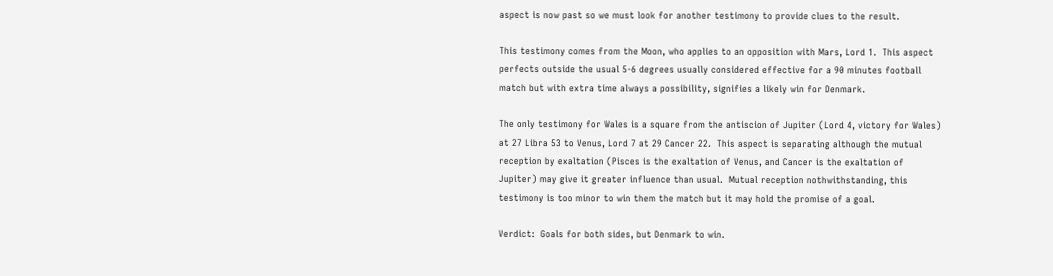aspect is now past so we must look for another testimony to provide clues to the result.

This testimony comes from the Moon, who applies to an opposition with Mars, Lord 1.  This aspect perfects outside the usual 5-6 degrees usually considered effective for a 90 minutes football match but with extra time always a possibility, signifies a likely win for Denmark.

The only testimony for Wales is a square from the antiscion of Jupiter (Lord 4, victory for Wales) at 27 Libra 53 to Venus, Lord 7 at 29 Cancer 22.  This aspect is separating although the mutual reception by exaltation (Pisces is the exaltation of Venus, and Cancer is the exaltation of Jupiter) may give it greater influence than usual.  Mutual reception nothwithstanding, this testimony is too minor to win them the match but it may hold the promise of a goal.

Verdict:  Goals for both sides, but Denmark to win.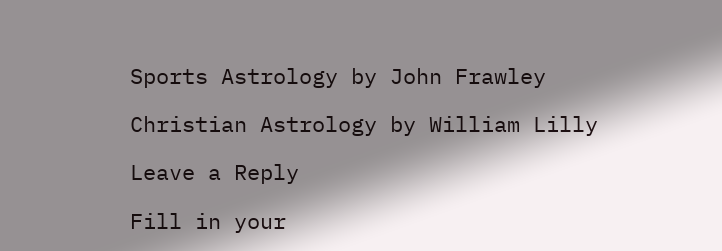Sports Astrology by John Frawley

Christian Astrology by William Lilly

Leave a Reply

Fill in your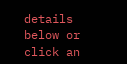details below or click an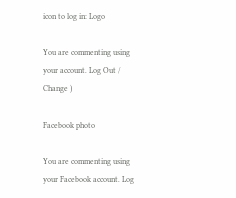icon to log in: Logo

You are commenting using your account. Log Out /  Change )

Facebook photo

You are commenting using your Facebook account. Log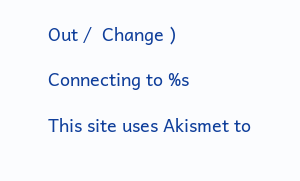Out /  Change )

Connecting to %s

This site uses Akismet to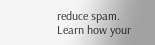reduce spam. Learn how your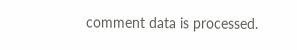comment data is processed.